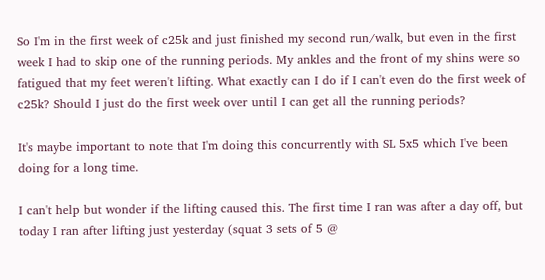So I'm in the first week of c25k and just finished my second run/walk, but even in the first week I had to skip one of the running periods. My ankles and the front of my shins were so fatigued that my feet weren't lifting. What exactly can I do if I can't even do the first week of c25k? Should I just do the first week over until I can get all the running periods?

It's maybe important to note that I'm doing this concurrently with SL 5x5 which I've been doing for a long time.

I can't help but wonder if the lifting caused this. The first time I ran was after a day off, but today I ran after lifting just yesterday (squat 3 sets of 5 @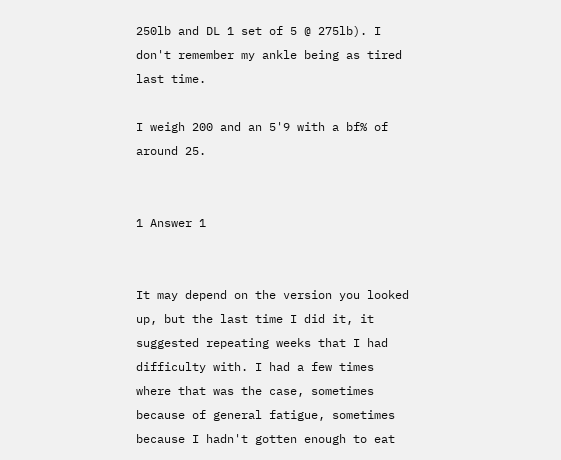250lb and DL 1 set of 5 @ 275lb). I don't remember my ankle being as tired last time.

I weigh 200 and an 5'9 with a bf% of around 25.


1 Answer 1


It may depend on the version you looked up, but the last time I did it, it suggested repeating weeks that I had difficulty with. I had a few times where that was the case, sometimes because of general fatigue, sometimes because I hadn't gotten enough to eat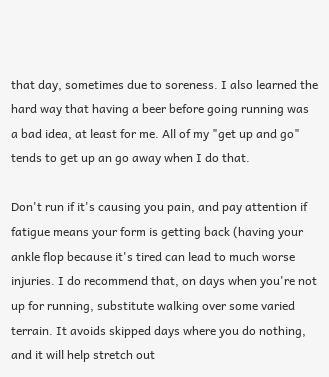that day, sometimes due to soreness. I also learned the hard way that having a beer before going running was a bad idea, at least for me. All of my "get up and go" tends to get up an go away when I do that.

Don't run if it's causing you pain, and pay attention if fatigue means your form is getting back (having your ankle flop because it's tired can lead to much worse injuries. I do recommend that, on days when you're not up for running, substitute walking over some varied terrain. It avoids skipped days where you do nothing, and it will help stretch out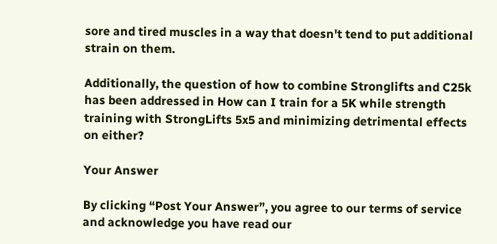sore and tired muscles in a way that doesn't tend to put additional strain on them.

Additionally, the question of how to combine Stronglifts and C25k has been addressed in How can I train for a 5K while strength training with StrongLifts 5x5 and minimizing detrimental effects on either?

Your Answer

By clicking “Post Your Answer”, you agree to our terms of service and acknowledge you have read our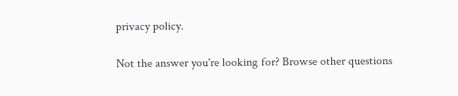privacy policy.

Not the answer you're looking for? Browse other questions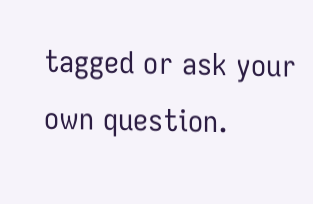tagged or ask your own question.